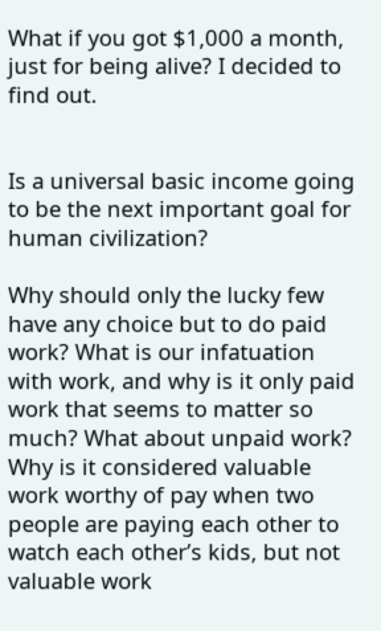What if you got $1,000 a month, just for being alive? I decided to find out.


Is a universal basic income going to be the next important goal for human civilization?

Why should only the lucky few have any choice but to do paid work? What is our infatuation with work, and why is it only paid work that seems to matter so much? What about unpaid work? Why is it considered valuable work worthy of pay when two people are paying each other to watch each other’s kids, but not valuable work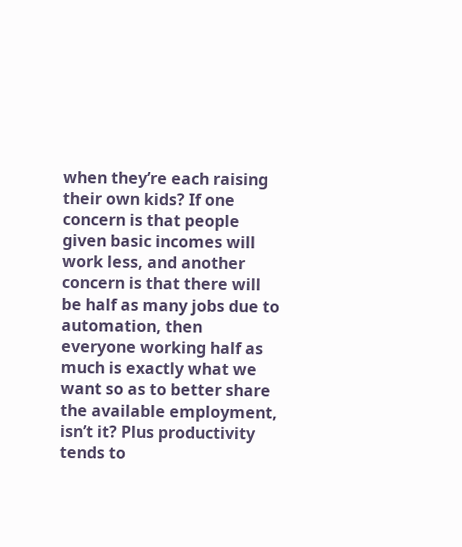when they’re each raising their own kids? If one concern is that people given basic incomes will work less, and another concern is that there will be half as many jobs due to automation, then everyone working half as much is exactly what we want so as to better share the available employment, isn’t it? Plus productivity tends to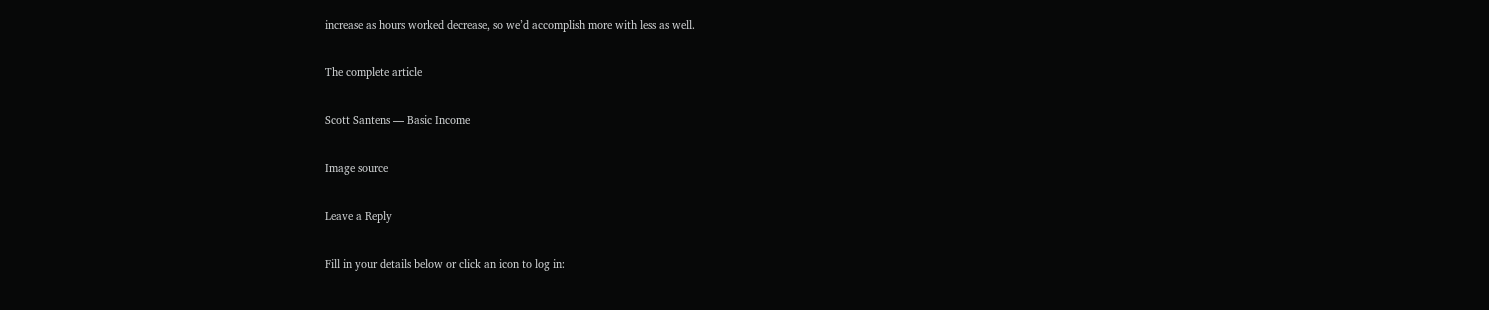increase as hours worked decrease, so we’d accomplish more with less as well.

The complete article

Scott Santens — Basic Income

Image source

Leave a Reply

Fill in your details below or click an icon to log in: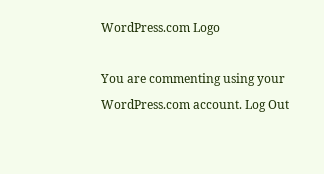WordPress.com Logo

You are commenting using your WordPress.com account. Log Out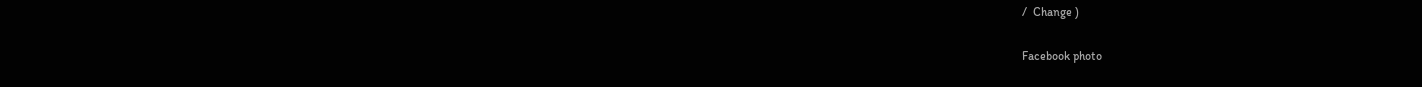/  Change )

Facebook photo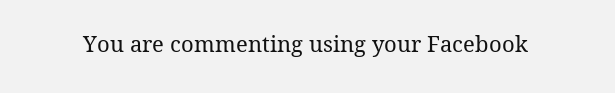You are commenting using your Facebook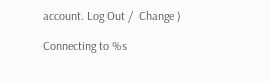account. Log Out /  Change )

Connecting to %s